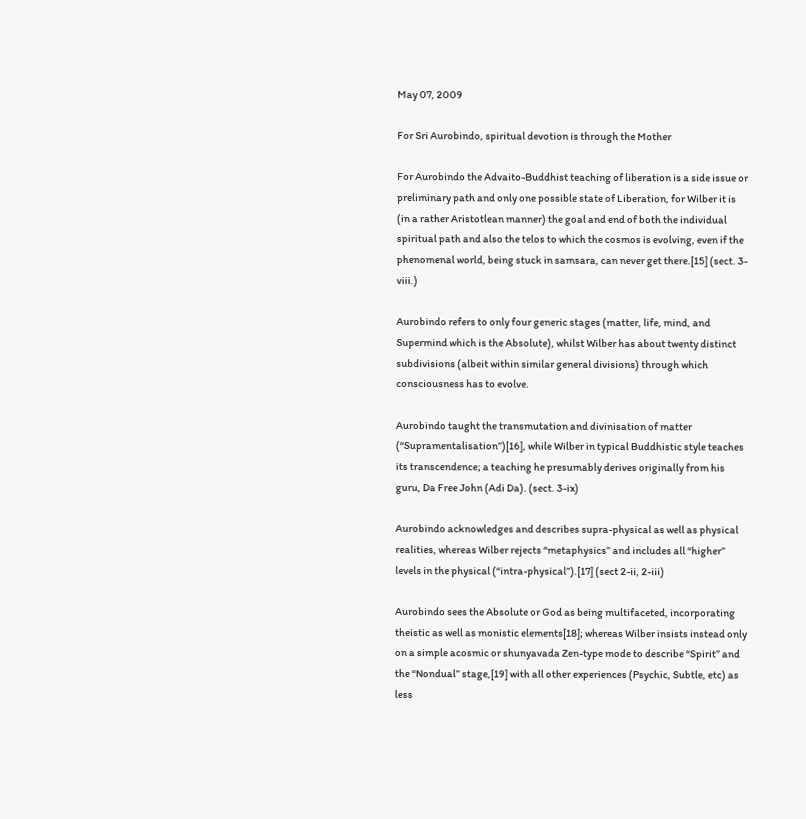May 07, 2009

For Sri Aurobindo, spiritual devotion is through the Mother

For Aurobindo the Advaito-Buddhist teaching of liberation is a side issue or preliminary path and only one possible state of Liberation, for Wilber it is (in a rather Aristotlean manner) the goal and end of both the individual spiritual path and also the telos to which the cosmos is evolving, even if the phenomenal world, being stuck in samsara, can never get there.[15] (sect. 3-viii.)

Aurobindo refers to only four generic stages (matter, life, mind, and Supermind which is the Absolute), whilst Wilber has about twenty distinct subdivisions (albeit within similar general divisions) through which consciousness has to evolve.

Aurobindo taught the transmutation and divinisation of matter (“Supramentalisation”)[16], while Wilber in typical Buddhistic style teaches its transcendence; a teaching he presumably derives originally from his guru, Da Free John (Adi Da). (sect. 3-ix)

Aurobindo acknowledges and describes supra-physical as well as physical realities, whereas Wilber rejects “metaphysics” and includes all “higher” levels in the physical (“intra-physical”).[17] (sect 2-ii, 2-iii)

Aurobindo sees the Absolute or God as being multifaceted, incorporating theistic as well as monistic elements[18]; whereas Wilber insists instead only on a simple acosmic or shunyavada Zen-type mode to describe “Spirit” and the “Nondual” stage,[19] with all other experiences (Psychic, Subtle, etc) as less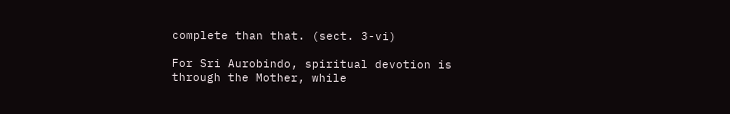complete than that. (sect. 3-vi)

For Sri Aurobindo, spiritual devotion is through the Mother, while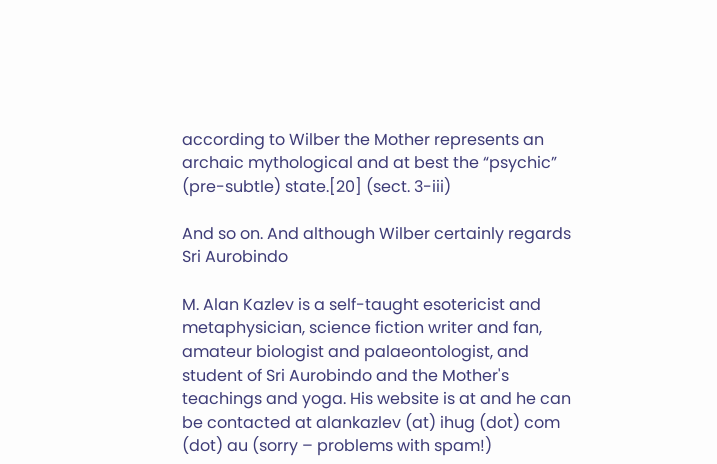according to Wilber the Mother represents an archaic mythological and at best the “psychic” (pre-subtle) state.[20] (sect. 3-iii)

And so on. And although Wilber certainly regards Sri Aurobindo

M. Alan Kazlev is a self-taught esotericist and metaphysician, science fiction writer and fan, amateur biologist and palaeontologist, and student of Sri Aurobindo and the Mother's teachings and yoga. His website is at and he can be contacted at alankazlev (at) ihug (dot) com (dot) au (sorry – problems with spam!)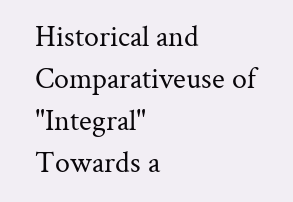Historical and Comparativeuse of "Integral"
Towards a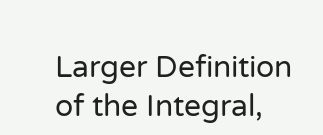Larger Definition of the Integral,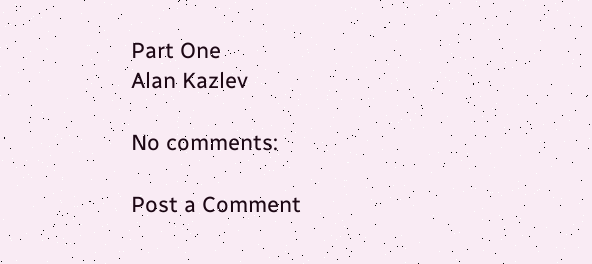Part One
Alan Kazlev

No comments:

Post a Comment